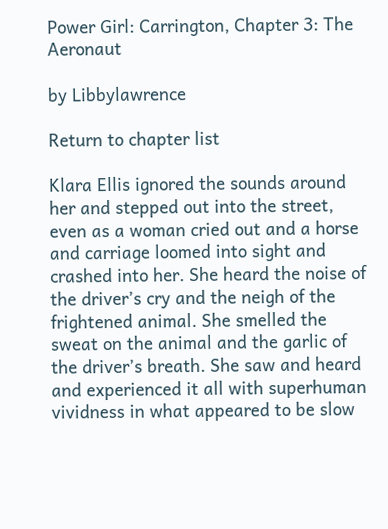Power Girl: Carrington, Chapter 3: The Aeronaut

by Libbylawrence

Return to chapter list

Klara Ellis ignored the sounds around her and stepped out into the street, even as a woman cried out and a horse and carriage loomed into sight and crashed into her. She heard the noise of the driver’s cry and the neigh of the frightened animal. She smelled the sweat on the animal and the garlic of the driver’s breath. She saw and heard and experienced it all with superhuman vividness in what appeared to be slow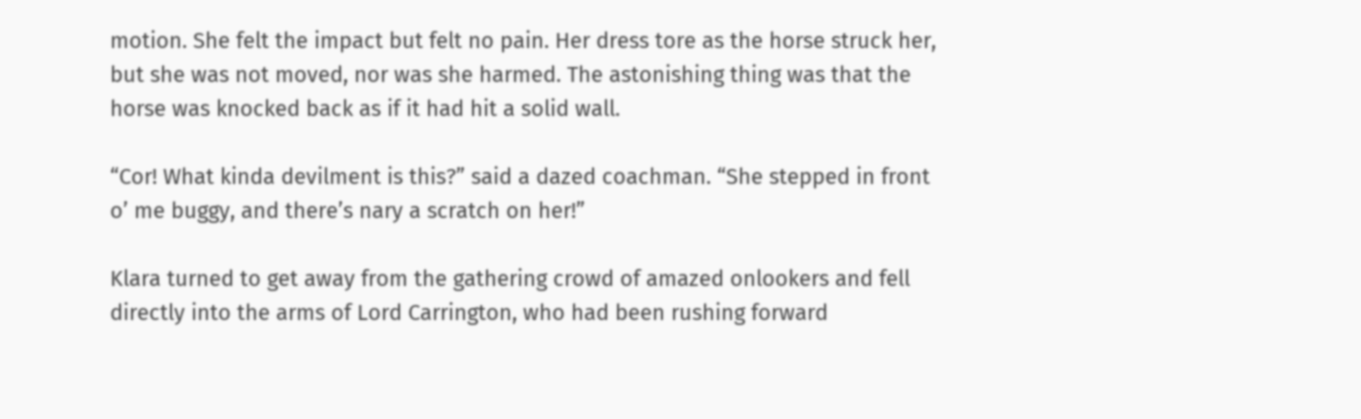motion. She felt the impact but felt no pain. Her dress tore as the horse struck her, but she was not moved, nor was she harmed. The astonishing thing was that the horse was knocked back as if it had hit a solid wall.

“Cor! What kinda devilment is this?” said a dazed coachman. “She stepped in front o’ me buggy, and there’s nary a scratch on her!”

Klara turned to get away from the gathering crowd of amazed onlookers and fell directly into the arms of Lord Carrington, who had been rushing forward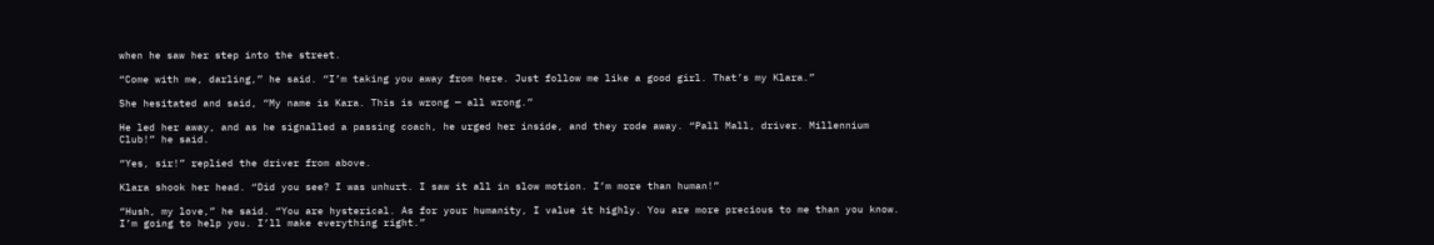when he saw her step into the street.

“Come with me, darling,” he said. “I’m taking you away from here. Just follow me like a good girl. That’s my Klara.”

She hesitated and said, “My name is Kara. This is wrong — all wrong.”

He led her away, and as he signalled a passing coach, he urged her inside, and they rode away. “Pall Mall, driver. Millennium Club!” he said.

“Yes, sir!” replied the driver from above.

Klara shook her head. “Did you see? I was unhurt. I saw it all in slow motion. I’m more than human!”

“Hush, my love,” he said. “You are hysterical. As for your humanity, I value it highly. You are more precious to me than you know. I’m going to help you. I’ll make everything right.”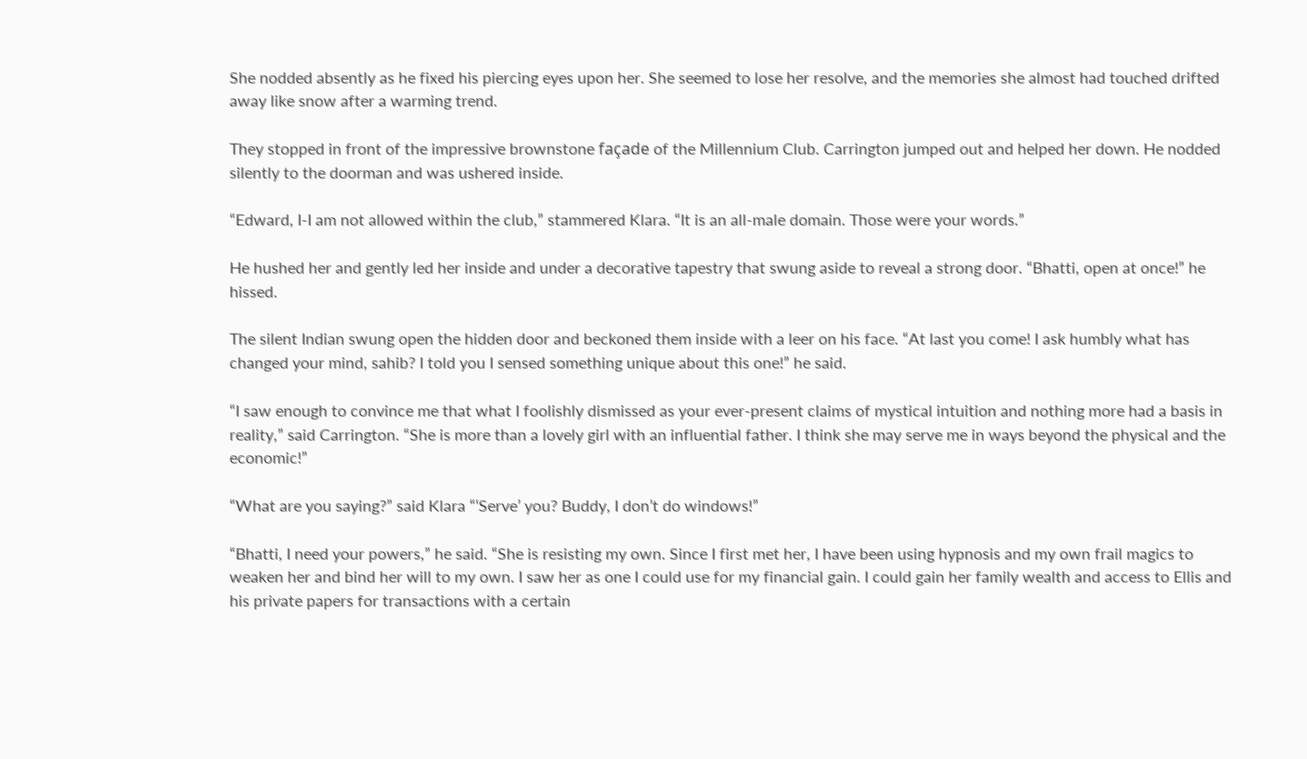She nodded absently as he fixed his piercing eyes upon her. She seemed to lose her resolve, and the memories she almost had touched drifted away like snow after a warming trend.

They stopped in front of the impressive brownstone façade of the Millennium Club. Carrington jumped out and helped her down. He nodded silently to the doorman and was ushered inside.

“Edward, I-I am not allowed within the club,” stammered Klara. “It is an all-male domain. Those were your words.”

He hushed her and gently led her inside and under a decorative tapestry that swung aside to reveal a strong door. “Bhatti, open at once!” he hissed.

The silent Indian swung open the hidden door and beckoned them inside with a leer on his face. “At last you come! I ask humbly what has changed your mind, sahib? I told you I sensed something unique about this one!” he said.

“I saw enough to convince me that what I foolishly dismissed as your ever-present claims of mystical intuition and nothing more had a basis in reality,” said Carrington. “She is more than a lovely girl with an influential father. I think she may serve me in ways beyond the physical and the economic!”

“What are you saying?” said Klara “‘Serve’ you? Buddy, I don’t do windows!”

“Bhatti, I need your powers,” he said. “She is resisting my own. Since I first met her, I have been using hypnosis and my own frail magics to weaken her and bind her will to my own. I saw her as one I could use for my financial gain. I could gain her family wealth and access to Ellis and his private papers for transactions with a certain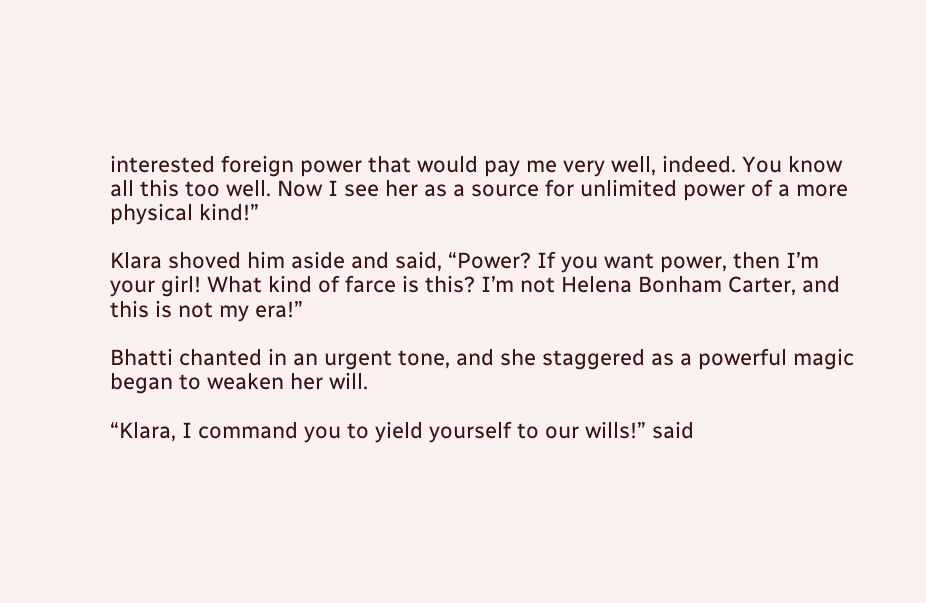interested foreign power that would pay me very well, indeed. You know all this too well. Now I see her as a source for unlimited power of a more physical kind!”

Klara shoved him aside and said, “Power? If you want power, then I’m your girl! What kind of farce is this? I’m not Helena Bonham Carter, and this is not my era!”

Bhatti chanted in an urgent tone, and she staggered as a powerful magic began to weaken her will.

“Klara, I command you to yield yourself to our wills!” said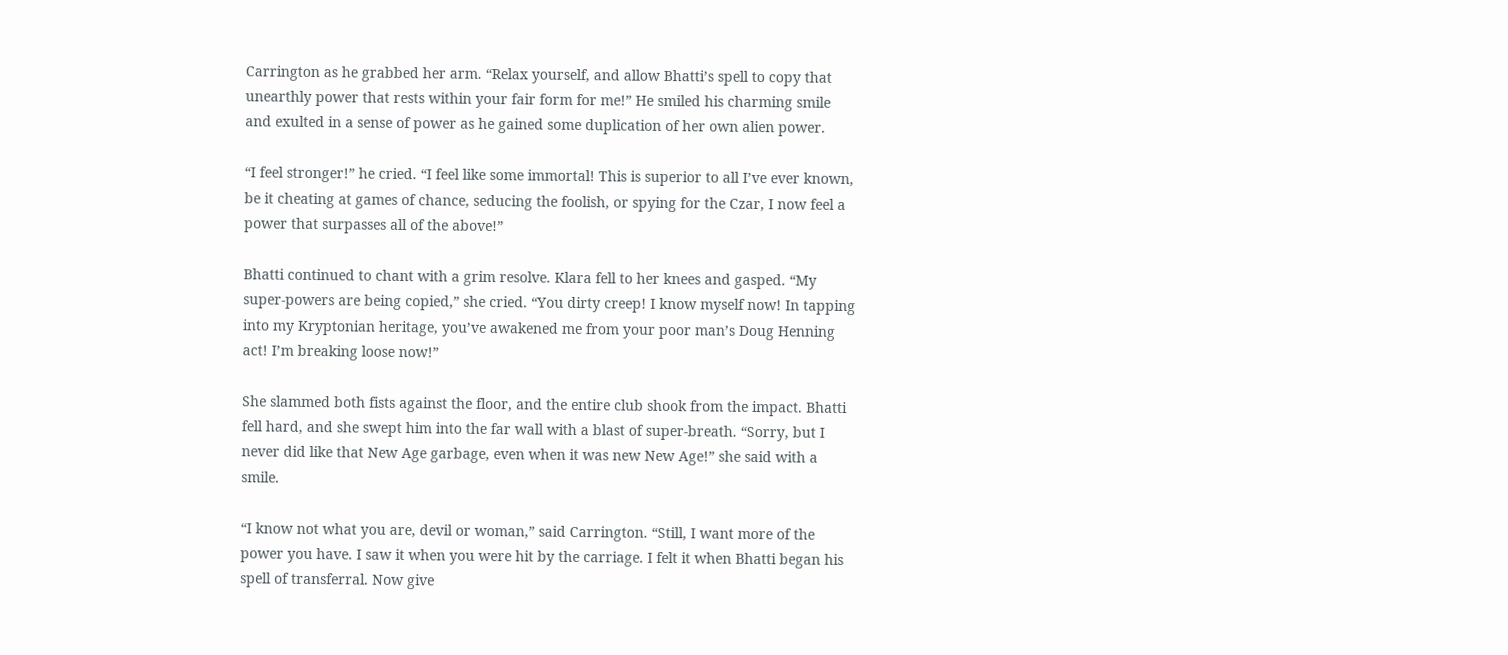Carrington as he grabbed her arm. “Relax yourself, and allow Bhatti’s spell to copy that unearthly power that rests within your fair form for me!” He smiled his charming smile and exulted in a sense of power as he gained some duplication of her own alien power.

“I feel stronger!” he cried. “I feel like some immortal! This is superior to all I’ve ever known, be it cheating at games of chance, seducing the foolish, or spying for the Czar, I now feel a power that surpasses all of the above!”

Bhatti continued to chant with a grim resolve. Klara fell to her knees and gasped. “My super-powers are being copied,” she cried. “You dirty creep! I know myself now! In tapping into my Kryptonian heritage, you’ve awakened me from your poor man’s Doug Henning act! I’m breaking loose now!”

She slammed both fists against the floor, and the entire club shook from the impact. Bhatti fell hard, and she swept him into the far wall with a blast of super-breath. “Sorry, but I never did like that New Age garbage, even when it was new New Age!” she said with a smile.

“I know not what you are, devil or woman,” said Carrington. “Still, I want more of the power you have. I saw it when you were hit by the carriage. I felt it when Bhatti began his spell of transferral. Now give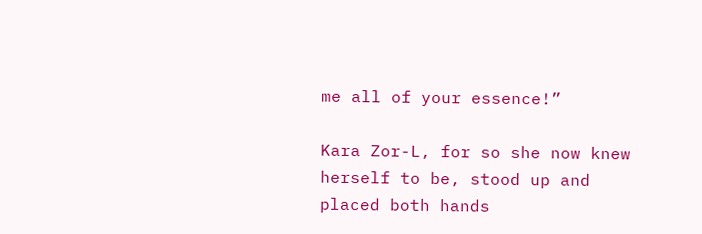me all of your essence!”

Kara Zor-L, for so she now knew herself to be, stood up and placed both hands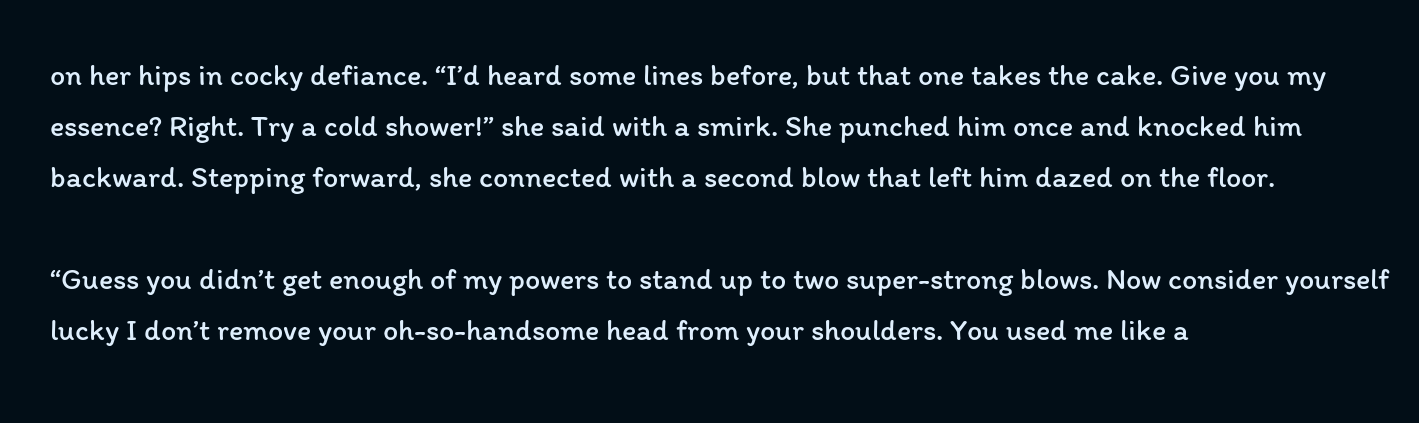on her hips in cocky defiance. “I’d heard some lines before, but that one takes the cake. Give you my essence? Right. Try a cold shower!” she said with a smirk. She punched him once and knocked him backward. Stepping forward, she connected with a second blow that left him dazed on the floor.

“Guess you didn’t get enough of my powers to stand up to two super-strong blows. Now consider yourself lucky I don’t remove your oh-so-handsome head from your shoulders. You used me like a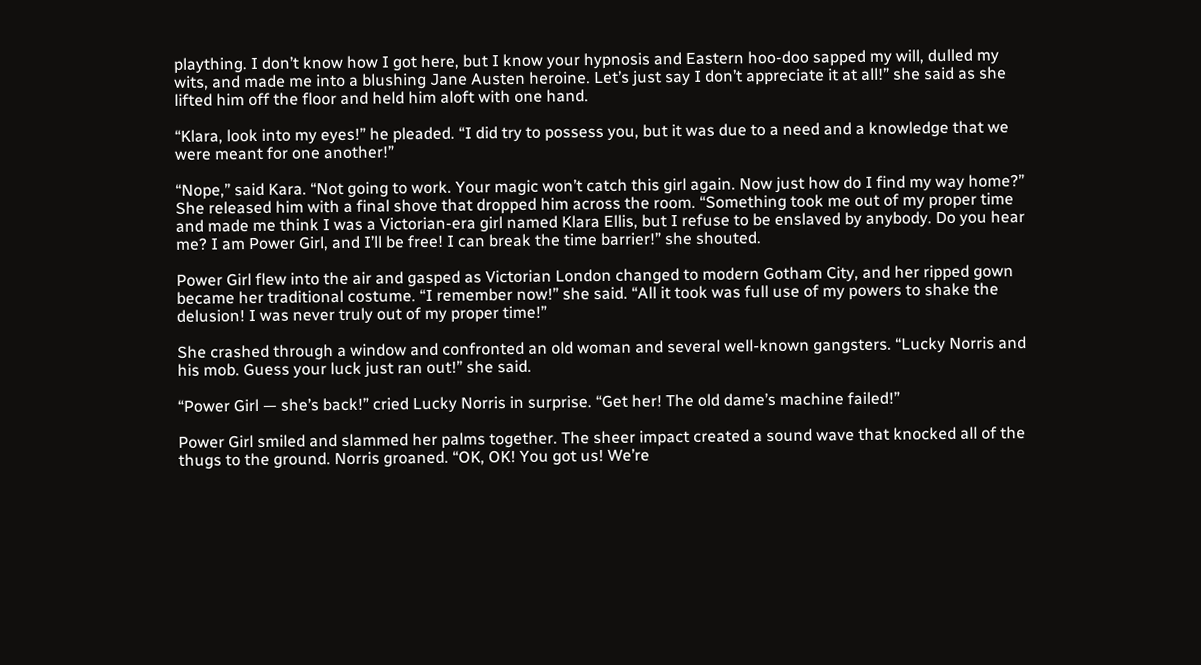plaything. I don’t know how I got here, but I know your hypnosis and Eastern hoo-doo sapped my will, dulled my wits, and made me into a blushing Jane Austen heroine. Let’s just say I don’t appreciate it at all!” she said as she lifted him off the floor and held him aloft with one hand.

“Klara, look into my eyes!” he pleaded. “I did try to possess you, but it was due to a need and a knowledge that we were meant for one another!”

“Nope,” said Kara. “Not going to work. Your magic won’t catch this girl again. Now just how do I find my way home?” She released him with a final shove that dropped him across the room. “Something took me out of my proper time and made me think I was a Victorian-era girl named Klara Ellis, but I refuse to be enslaved by anybody. Do you hear me? I am Power Girl, and I’ll be free! I can break the time barrier!” she shouted.

Power Girl flew into the air and gasped as Victorian London changed to modern Gotham City, and her ripped gown became her traditional costume. “I remember now!” she said. “All it took was full use of my powers to shake the delusion! I was never truly out of my proper time!”

She crashed through a window and confronted an old woman and several well-known gangsters. “Lucky Norris and his mob. Guess your luck just ran out!” she said.

“Power Girl — she’s back!” cried Lucky Norris in surprise. “Get her! The old dame’s machine failed!”

Power Girl smiled and slammed her palms together. The sheer impact created a sound wave that knocked all of the thugs to the ground. Norris groaned. “OK, OK! You got us! We’re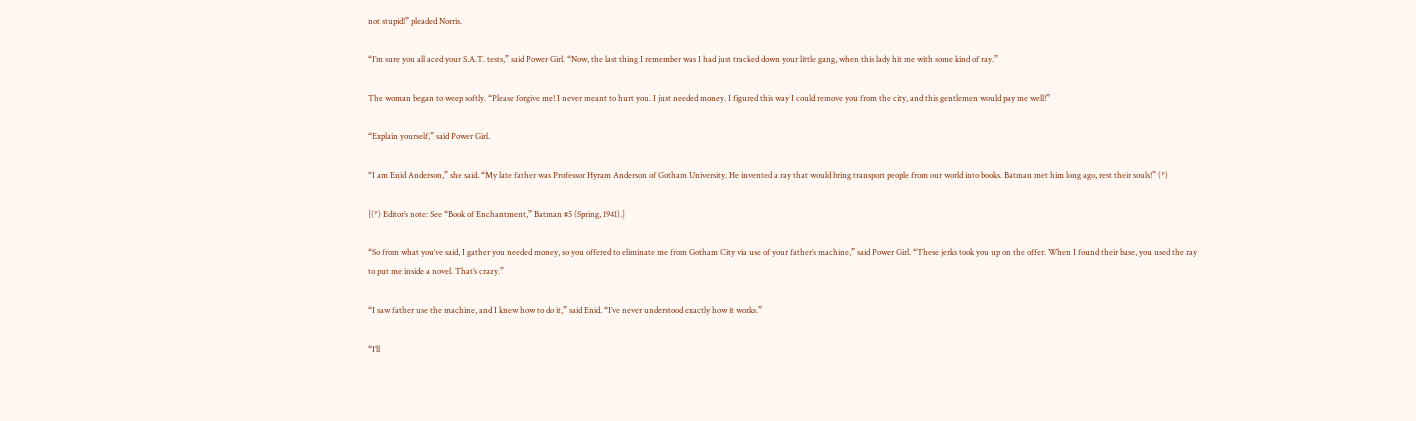not stupid!” pleaded Norris.

“I’m sure you all aced your S.A.T. tests,” said Power Girl. “Now, the last thing I remember was I had just tracked down your little gang, when this lady hit me with some kind of ray.”

The woman began to weep softly. “Please forgive me! I never meant to hurt you. I just needed money. I figured this way I could remove you from the city, and this gentlemen would pay me well!”

“Explain yourself,” said Power Girl.

“I am Enid Anderson,” she said. “My late father was Professor Hyram Anderson of Gotham University. He invented a ray that would bring transport people from our world into books. Batman met him long ago, rest their souls!” (*)

[(*) Editor’s note: See “Book of Enchantment,” Batman #5 (Spring, 1941).]

“So from what you’ve said, I gather you needed money, so you offered to eliminate me from Gotham City via use of your father’s machine,” said Power Girl. “These jerks took you up on the offer. When I found their base, you used the ray to put me inside a novel. That’s crazy.”

“I saw father use the machine, and I knew how to do it,” said Enid. “I’ve never understood exactly how it works.”

“I’ll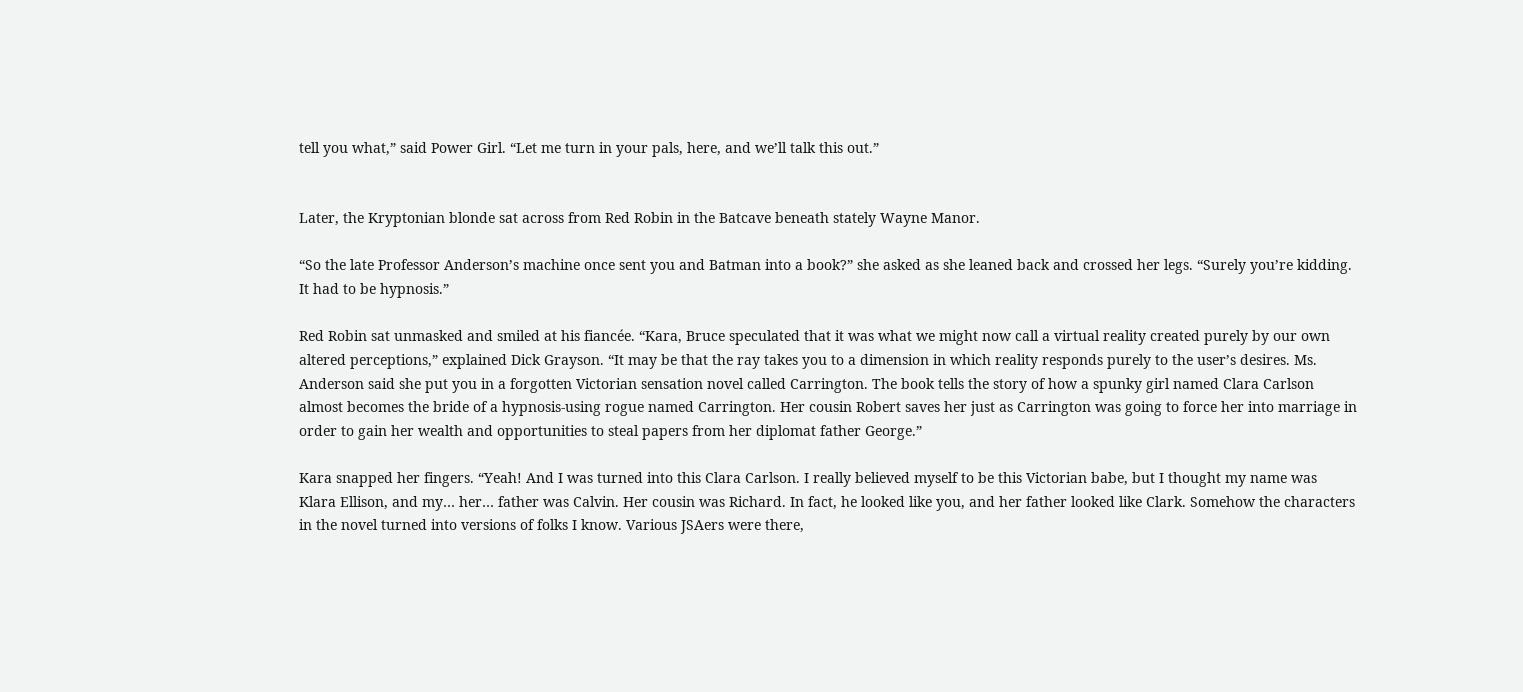tell you what,” said Power Girl. “Let me turn in your pals, here, and we’ll talk this out.”


Later, the Kryptonian blonde sat across from Red Robin in the Batcave beneath stately Wayne Manor.

“So the late Professor Anderson’s machine once sent you and Batman into a book?” she asked as she leaned back and crossed her legs. “Surely you’re kidding. It had to be hypnosis.”

Red Robin sat unmasked and smiled at his fiancée. “Kara, Bruce speculated that it was what we might now call a virtual reality created purely by our own altered perceptions,” explained Dick Grayson. “It may be that the ray takes you to a dimension in which reality responds purely to the user’s desires. Ms. Anderson said she put you in a forgotten Victorian sensation novel called Carrington. The book tells the story of how a spunky girl named Clara Carlson almost becomes the bride of a hypnosis-using rogue named Carrington. Her cousin Robert saves her just as Carrington was going to force her into marriage in order to gain her wealth and opportunities to steal papers from her diplomat father George.”

Kara snapped her fingers. “Yeah! And I was turned into this Clara Carlson. I really believed myself to be this Victorian babe, but I thought my name was Klara Ellison, and my… her… father was Calvin. Her cousin was Richard. In fact, he looked like you, and her father looked like Clark. Somehow the characters in the novel turned into versions of folks I know. Various JSAers were there,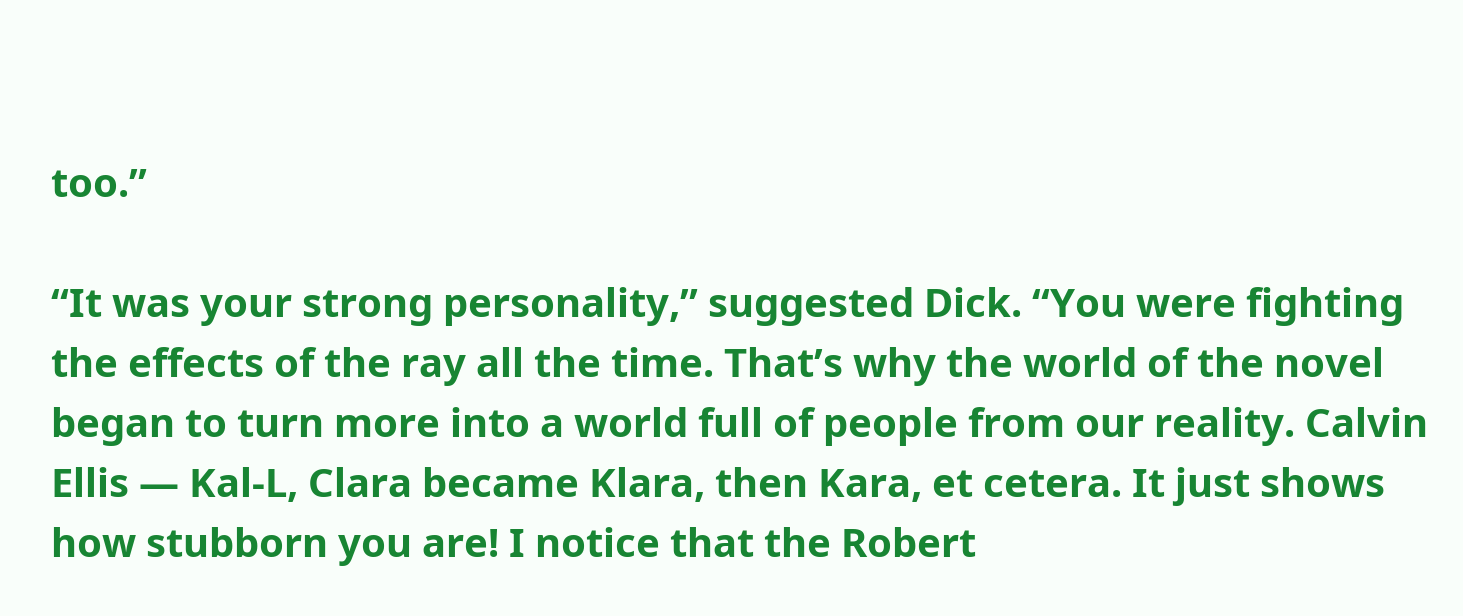too.”

“It was your strong personality,” suggested Dick. “You were fighting the effects of the ray all the time. That’s why the world of the novel began to turn more into a world full of people from our reality. Calvin Ellis — Kal-L, Clara became Klara, then Kara, et cetera. It just shows how stubborn you are! I notice that the Robert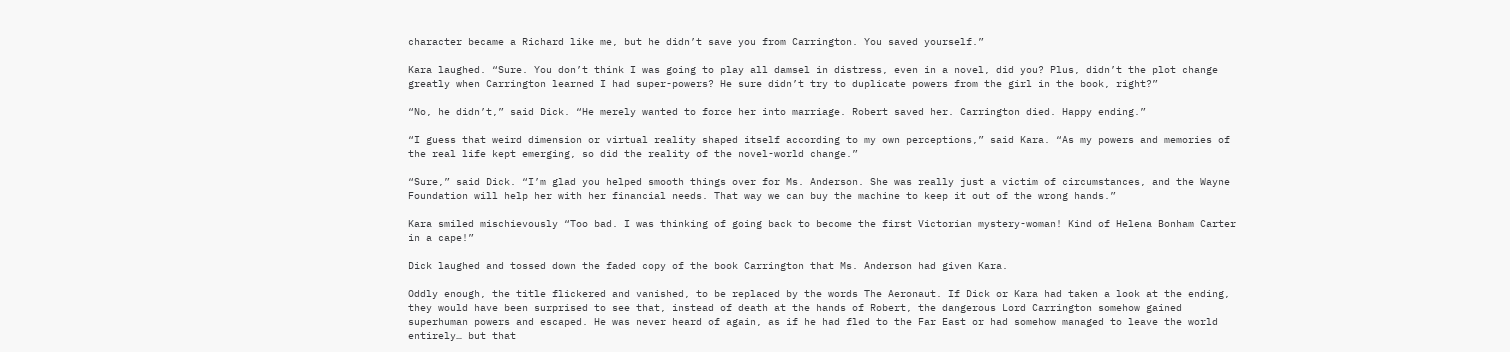character became a Richard like me, but he didn’t save you from Carrington. You saved yourself.”

Kara laughed. “Sure. You don’t think I was going to play all damsel in distress, even in a novel, did you? Plus, didn’t the plot change greatly when Carrington learned I had super-powers? He sure didn’t try to duplicate powers from the girl in the book, right?”

“No, he didn’t,” said Dick. “He merely wanted to force her into marriage. Robert saved her. Carrington died. Happy ending.”

“I guess that weird dimension or virtual reality shaped itself according to my own perceptions,” said Kara. “As my powers and memories of the real life kept emerging, so did the reality of the novel-world change.”

“Sure,” said Dick. “I’m glad you helped smooth things over for Ms. Anderson. She was really just a victim of circumstances, and the Wayne Foundation will help her with her financial needs. That way we can buy the machine to keep it out of the wrong hands.”

Kara smiled mischievously “Too bad. I was thinking of going back to become the first Victorian mystery-woman! Kind of Helena Bonham Carter in a cape!”

Dick laughed and tossed down the faded copy of the book Carrington that Ms. Anderson had given Kara.

Oddly enough, the title flickered and vanished, to be replaced by the words The Aeronaut. If Dick or Kara had taken a look at the ending, they would have been surprised to see that, instead of death at the hands of Robert, the dangerous Lord Carrington somehow gained superhuman powers and escaped. He was never heard of again, as if he had fled to the Far East or had somehow managed to leave the world entirely… but that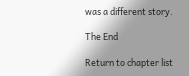was a different story.

The End

Return to chapter list